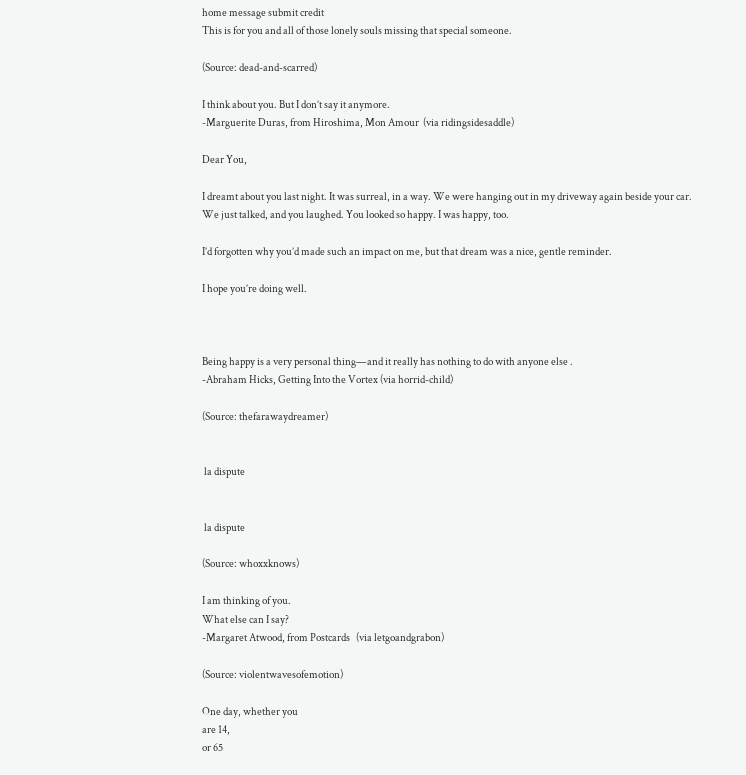home message submit credit
This is for you and all of those lonely souls missing that special someone.

(Source: dead-and-scarred)

I think about you. But I don’t say it anymore.
-Marguerite Duras, from Hiroshima, Mon Amour  (via ridingsidesaddle)

Dear You,

I dreamt about you last night. It was surreal, in a way. We were hanging out in my driveway again beside your car. We just talked, and you laughed. You looked so happy. I was happy, too.

I’d forgotten why you’d made such an impact on me, but that dream was a nice, gentle reminder.

I hope you’re doing well.



Being happy is a very personal thing—and it really has nothing to do with anyone else .
-Abraham Hicks, Getting Into the Vortex (via horrid-child)

(Source: thefarawaydreamer)


 la dispute


 la dispute

(Source: whoxxknows)

I am thinking of you.
What else can I say?
-Margaret Atwood, from Postcards   (via letgoandgrabon)

(Source: violentwavesofemotion)

One day, whether you
are 14,
or 65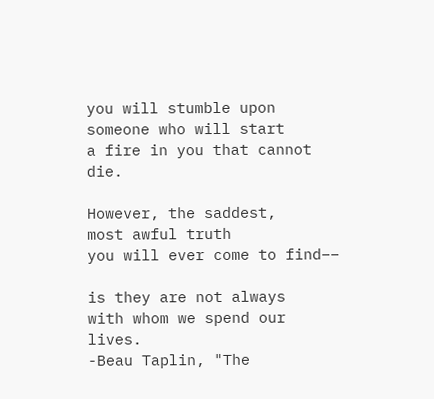you will stumble upon
someone who will start
a fire in you that cannot die.

However, the saddest,
most awful truth
you will ever come to find––

is they are not always
with whom we spend our lives.
-Beau Taplin, "The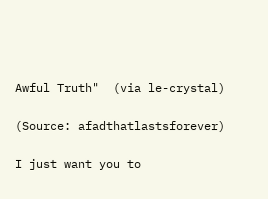Awful Truth"  (via le-crystal)

(Source: afadthatlastsforever)

I just want you to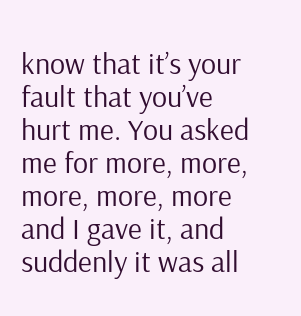know that it’s your fault that you’ve hurt me. You asked me for more, more, more, more, more and I gave it, and suddenly it was all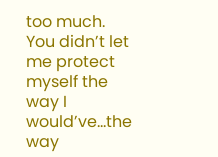too much. You didn’t let me protect myself the way I would’ve…the way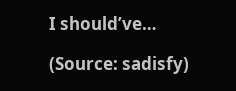I should’ve…

(Source: sadisfy)